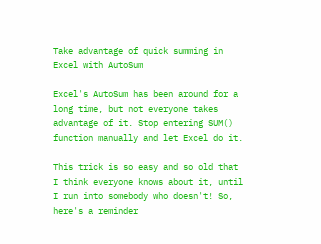Take advantage of quick summing in Excel with AutoSum

Excel's AutoSum has been around for a long time, but not everyone takes advantage of it. Stop entering SUM() function manually and let Excel do it.

This trick is so easy and so old that I think everyone knows about it, until I run into somebody who doesn't! So, here's a reminder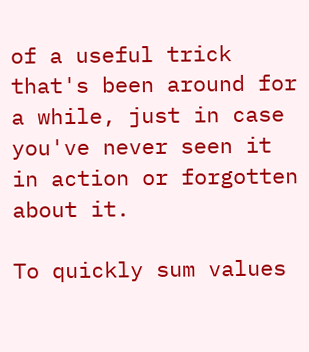of a useful trick that's been around for a while, just in case you've never seen it in action or forgotten about it.

To quickly sum values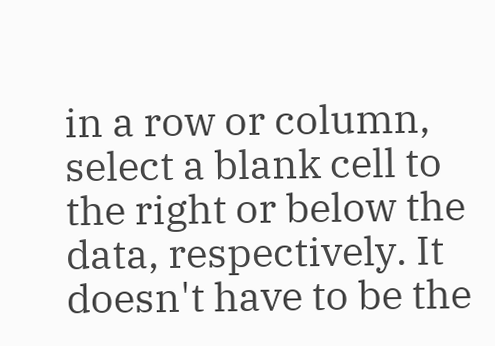in a row or column, select a blank cell to the right or below the data, respectively. It doesn't have to be the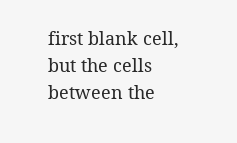first blank cell, but the cells between the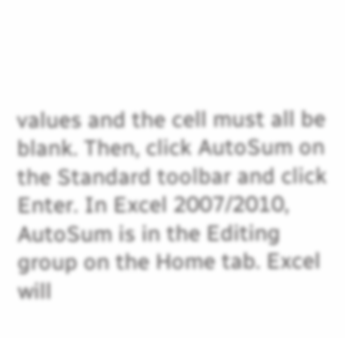values and the cell must all be blank. Then, click AutoSum on the Standard toolbar and click Enter. In Excel 2007/2010, AutoSum is in the Editing group on the Home tab. Excel will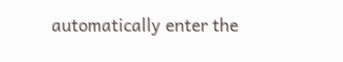automatically enter the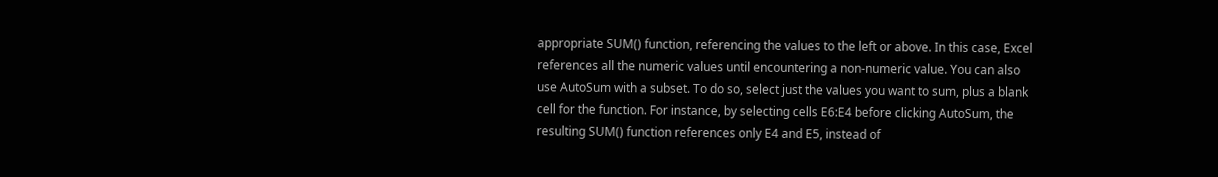appropriate SUM() function, referencing the values to the left or above. In this case, Excel references all the numeric values until encountering a non-numeric value. You can also use AutoSum with a subset. To do so, select just the values you want to sum, plus a blank cell for the function. For instance, by selecting cells E6:E4 before clicking AutoSum, the resulting SUM() function references only E4 and E5, instead of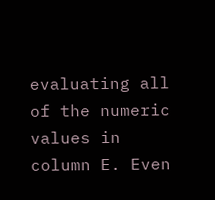evaluating all of the numeric values in column E. Even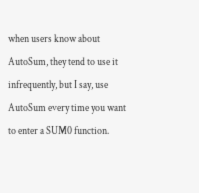when users know about AutoSum, they tend to use it infrequently, but I say, use AutoSum every time you want to enter a SUM0 function.